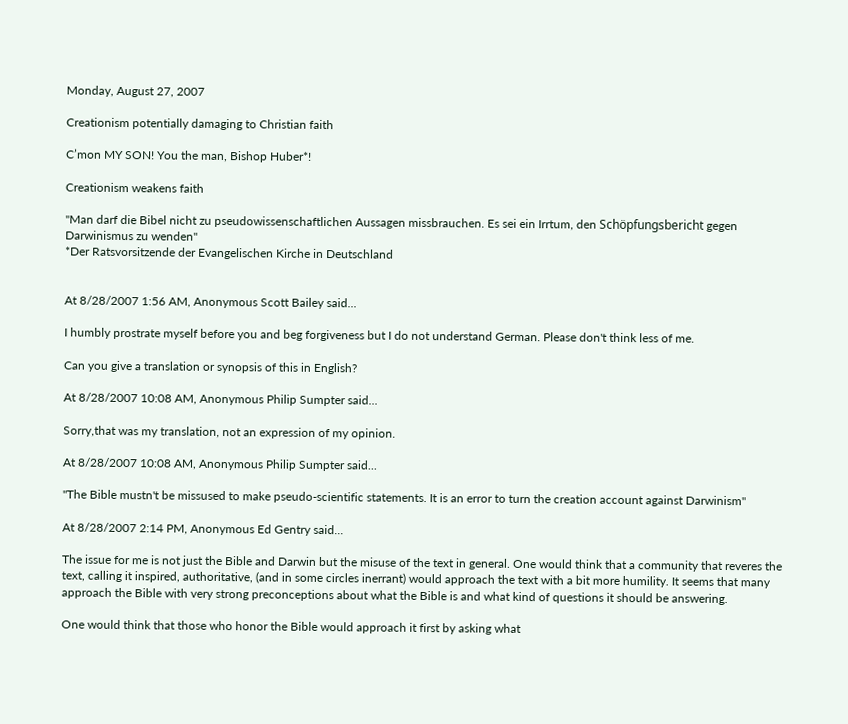Monday, August 27, 2007

Creationism potentially damaging to Christian faith

C’mon MY SON! You the man, Bishop Huber*!

Creationism weakens faith

"Man darf die Bibel nicht zu pseudowissenschaftlichen Aussagen missbrauchen. Es sei ein Irrtum, den Schöpfungsbericht gegen Darwinismus zu wenden"
*Der Ratsvorsitzende der Evangelischen Kirche in Deutschland


At 8/28/2007 1:56 AM, Anonymous Scott Bailey said...

I humbly prostrate myself before you and beg forgiveness but I do not understand German. Please don't think less of me.

Can you give a translation or synopsis of this in English?

At 8/28/2007 10:08 AM, Anonymous Philip Sumpter said...

Sorry,that was my translation, not an expression of my opinion.

At 8/28/2007 10:08 AM, Anonymous Philip Sumpter said...

"The Bible mustn't be missused to make pseudo-scientific statements. It is an error to turn the creation account against Darwinism"

At 8/28/2007 2:14 PM, Anonymous Ed Gentry said...

The issue for me is not just the Bible and Darwin but the misuse of the text in general. One would think that a community that reveres the text, calling it inspired, authoritative, (and in some circles inerrant) would approach the text with a bit more humility. It seems that many approach the Bible with very strong preconceptions about what the Bible is and what kind of questions it should be answering.

One would think that those who honor the Bible would approach it first by asking what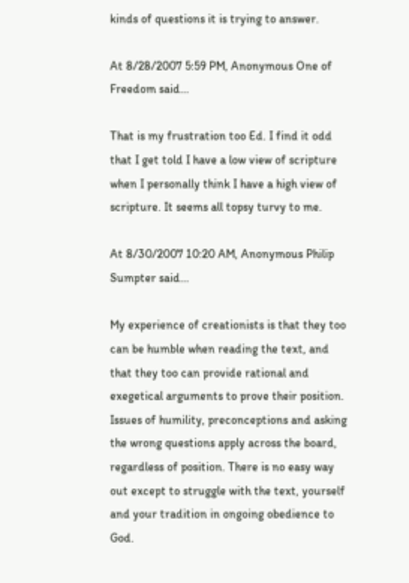kinds of questions it is trying to answer.

At 8/28/2007 5:59 PM, Anonymous One of Freedom said...

That is my frustration too Ed. I find it odd that I get told I have a low view of scripture when I personally think I have a high view of scripture. It seems all topsy turvy to me.

At 8/30/2007 10:20 AM, Anonymous Philip Sumpter said...

My experience of creationists is that they too can be humble when reading the text, and that they too can provide rational and exegetical arguments to prove their position. Issues of humility, preconceptions and asking the wrong questions apply across the board, regardless of position. There is no easy way out except to struggle with the text, yourself and your tradition in ongoing obedience to God.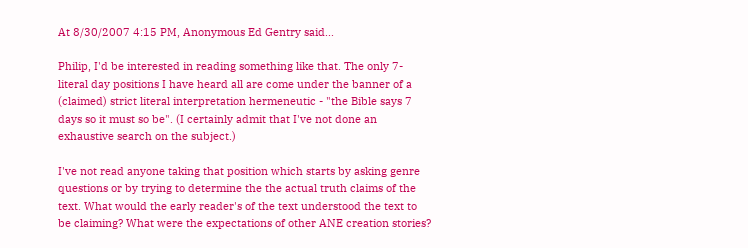At 8/30/2007 4:15 PM, Anonymous Ed Gentry said...

Philip, I'd be interested in reading something like that. The only 7-literal day positions I have heard all are come under the banner of a (claimed) strict literal interpretation hermeneutic - "the Bible says 7 days so it must so be". (I certainly admit that I've not done an exhaustive search on the subject.)

I've not read anyone taking that position which starts by asking genre questions or by trying to determine the the actual truth claims of the text. What would the early reader's of the text understood the text to be claiming? What were the expectations of other ANE creation stories?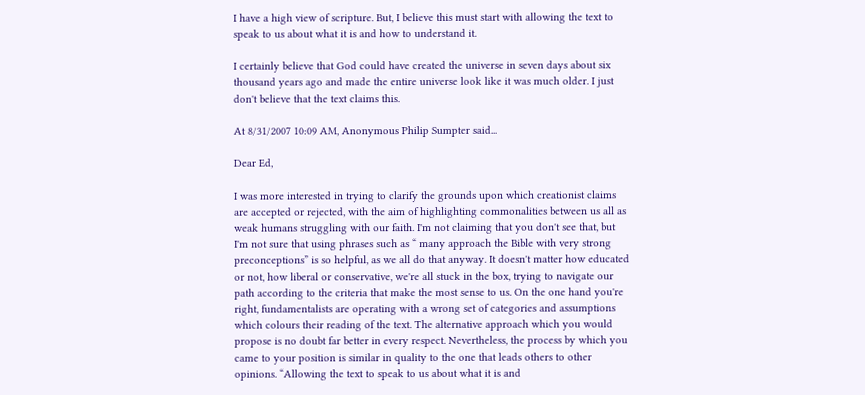I have a high view of scripture. But, I believe this must start with allowing the text to speak to us about what it is and how to understand it.

I certainly believe that God could have created the universe in seven days about six thousand years ago and made the entire universe look like it was much older. I just don't believe that the text claims this.

At 8/31/2007 10:09 AM, Anonymous Philip Sumpter said...

Dear Ed,

I was more interested in trying to clarify the grounds upon which creationist claims are accepted or rejected, with the aim of highlighting commonalities between us all as weak humans struggling with our faith. I'm not claiming that you don't see that, but I'm not sure that using phrases such as “ many approach the Bible with very strong preconceptions” is so helpful, as we all do that anyway. It doesn't matter how educated or not, how liberal or conservative, we're all stuck in the box, trying to navigate our path according to the criteria that make the most sense to us. On the one hand you're right, fundamentalists are operating with a wrong set of categories and assumptions which colours their reading of the text. The alternative approach which you would propose is no doubt far better in every respect. Nevertheless, the process by which you came to your position is similar in quality to the one that leads others to other opinions. “Allowing the text to speak to us about what it is and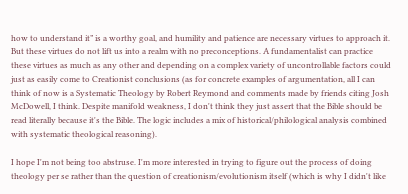how to understand it” is a worthy goal, and humility and patience are necessary virtues to approach it. But these virtues do not lift us into a realm with no preconceptions. A fundamentalist can practice these virtues as much as any other and depending on a complex variety of uncontrollable factors could just as easily come to Creationist conclusions (as for concrete examples of argumentation, all I can think of now is a Systematic Theology by Robert Reymond and comments made by friends citing Josh McDowell, I think. Despite manifold weakness, I don't think they just assert that the Bible should be read literally because it's the Bible. The logic includes a mix of historical/philological analysis combined with systematic theological reasoning).

I hope I'm not being too abstruse. I'm more interested in trying to figure out the process of doing theology per se rather than the question of creationism/evolutionism itself (which is why I didn't like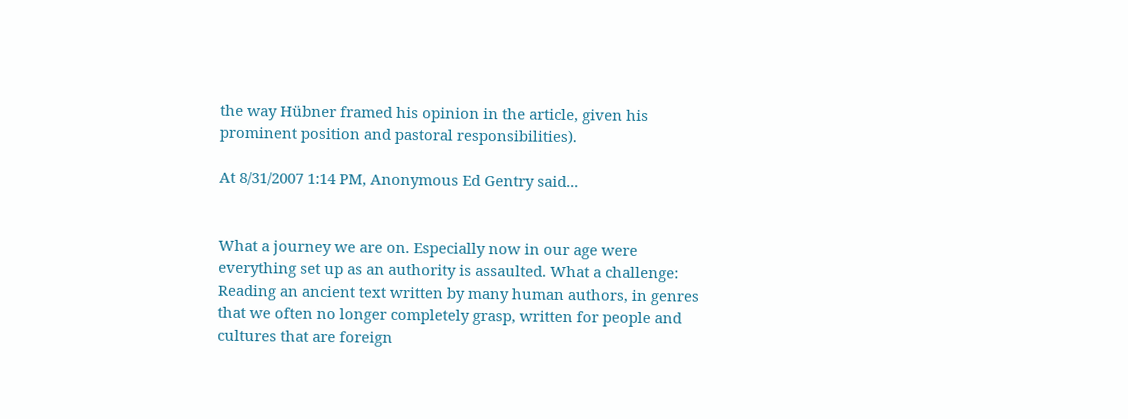the way Hübner framed his opinion in the article, given his prominent position and pastoral responsibilities).

At 8/31/2007 1:14 PM, Anonymous Ed Gentry said...


What a journey we are on. Especially now in our age were everything set up as an authority is assaulted. What a challenge: Reading an ancient text written by many human authors, in genres that we often no longer completely grasp, written for people and cultures that are foreign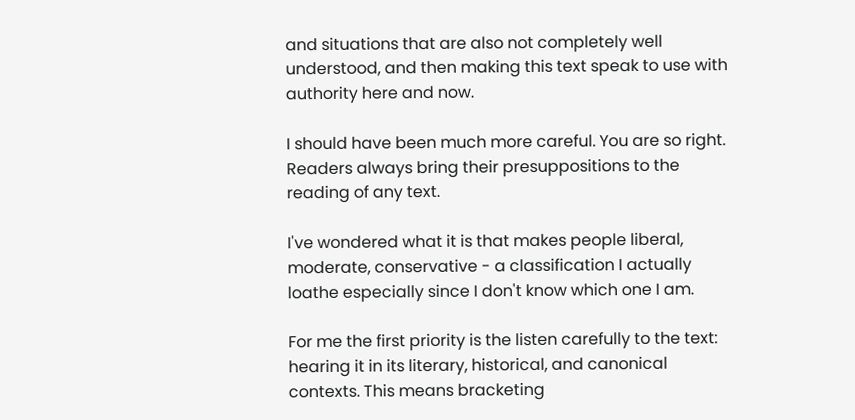and situations that are also not completely well understood, and then making this text speak to use with authority here and now.

I should have been much more careful. You are so right. Readers always bring their presuppositions to the reading of any text.

I've wondered what it is that makes people liberal, moderate, conservative - a classification I actually loathe especially since I don't know which one I am.

For me the first priority is the listen carefully to the text: hearing it in its literary, historical, and canonical contexts. This means bracketing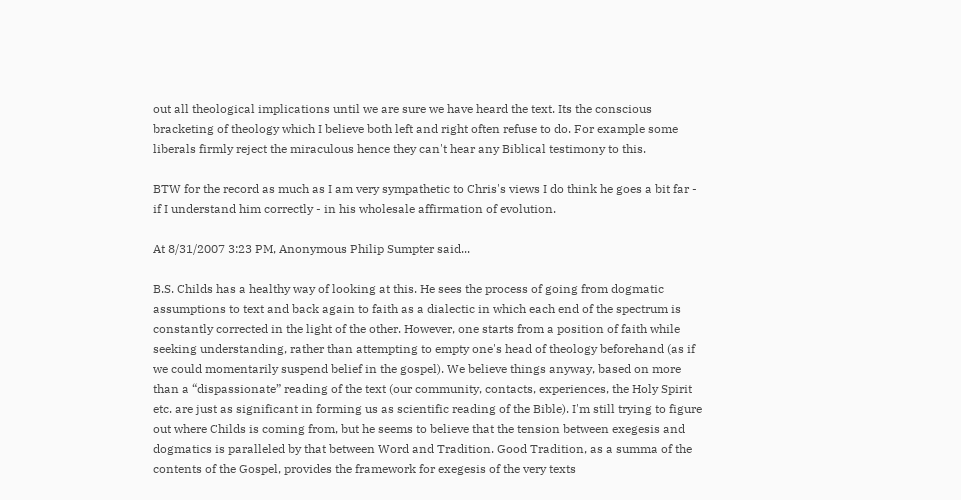out all theological implications until we are sure we have heard the text. Its the conscious bracketing of theology which I believe both left and right often refuse to do. For example some liberals firmly reject the miraculous hence they can't hear any Biblical testimony to this.

BTW for the record as much as I am very sympathetic to Chris's views I do think he goes a bit far - if I understand him correctly - in his wholesale affirmation of evolution.

At 8/31/2007 3:23 PM, Anonymous Philip Sumpter said...

B.S. Childs has a healthy way of looking at this. He sees the process of going from dogmatic assumptions to text and back again to faith as a dialectic in which each end of the spectrum is constantly corrected in the light of the other. However, one starts from a position of faith while seeking understanding, rather than attempting to empty one's head of theology beforehand (as if we could momentarily suspend belief in the gospel). We believe things anyway, based on more than a “dispassionate” reading of the text (our community, contacts, experiences, the Holy Spirit etc. are just as significant in forming us as scientific reading of the Bible). I'm still trying to figure out where Childs is coming from, but he seems to believe that the tension between exegesis and dogmatics is paralleled by that between Word and Tradition. Good Tradition, as a summa of the contents of the Gospel, provides the framework for exegesis of the very texts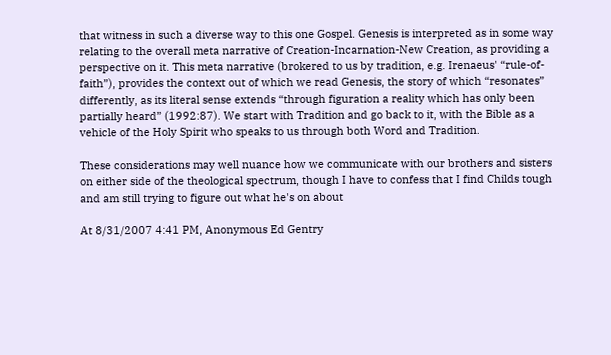that witness in such a diverse way to this one Gospel. Genesis is interpreted as in some way relating to the overall meta narrative of Creation-Incarnation-New Creation, as providing a perspective on it. This meta narrative (brokered to us by tradition, e.g. Irenaeus' “rule-of-faith”), provides the context out of which we read Genesis, the story of which “resonates” differently, as its literal sense extends “through figuration a reality which has only been partially heard” (1992:87). We start with Tradition and go back to it, with the Bible as a vehicle of the Holy Spirit who speaks to us through both Word and Tradition.

These considerations may well nuance how we communicate with our brothers and sisters on either side of the theological spectrum, though I have to confess that I find Childs tough and am still trying to figure out what he's on about

At 8/31/2007 4:41 PM, Anonymous Ed Gentry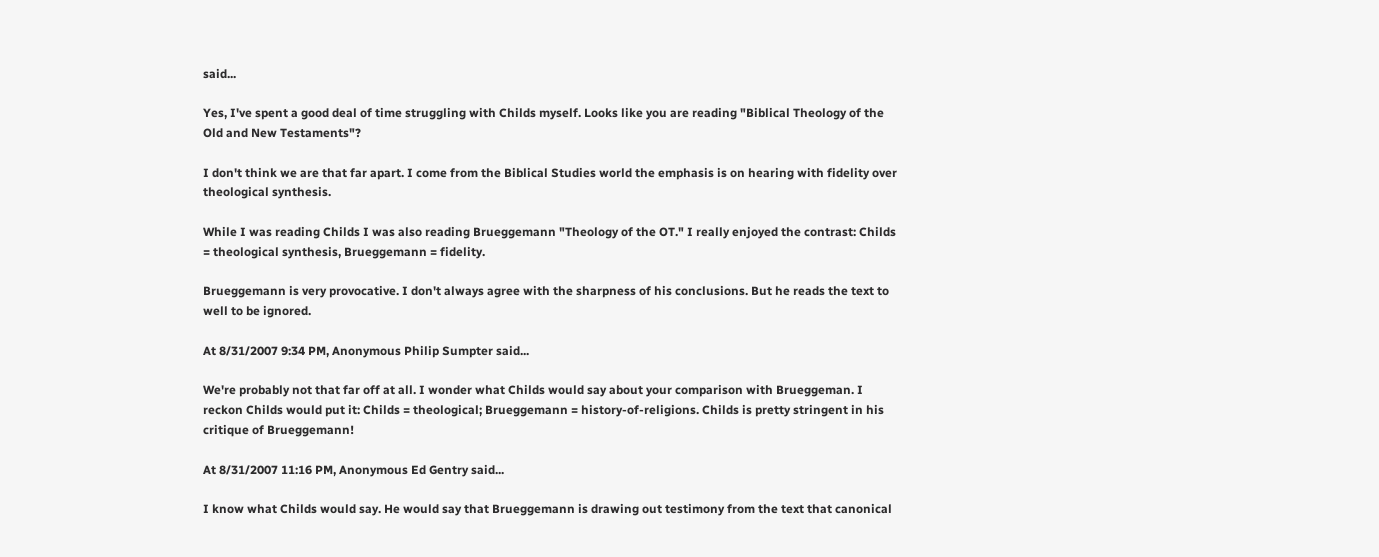said...

Yes, I've spent a good deal of time struggling with Childs myself. Looks like you are reading "Biblical Theology of the Old and New Testaments"?

I don't think we are that far apart. I come from the Biblical Studies world the emphasis is on hearing with fidelity over theological synthesis.

While I was reading Childs I was also reading Brueggemann "Theology of the OT." I really enjoyed the contrast: Childs = theological synthesis, Brueggemann = fidelity.

Brueggemann is very provocative. I don't always agree with the sharpness of his conclusions. But he reads the text to well to be ignored.

At 8/31/2007 9:34 PM, Anonymous Philip Sumpter said...

We're probably not that far off at all. I wonder what Childs would say about your comparison with Brueggeman. I reckon Childs would put it: Childs = theological; Brueggemann = history-of-religions. Childs is pretty stringent in his critique of Brueggemann!

At 8/31/2007 11:16 PM, Anonymous Ed Gentry said...

I know what Childs would say. He would say that Brueggemann is drawing out testimony from the text that canonical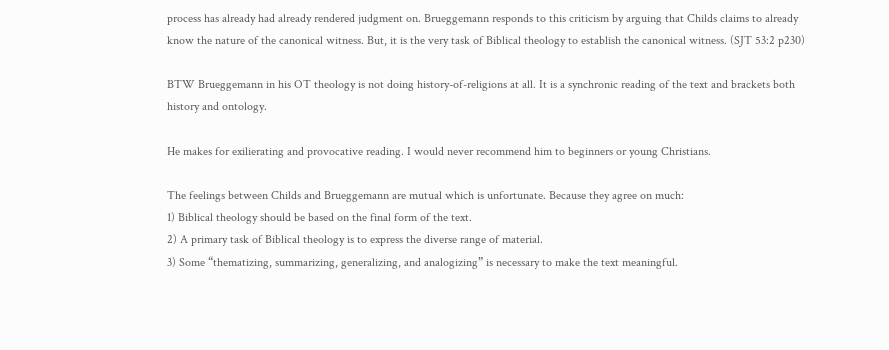process has already had already rendered judgment on. Brueggemann responds to this criticism by arguing that Childs claims to already know the nature of the canonical witness. But, it is the very task of Biblical theology to establish the canonical witness. (SJT 53:2 p230)

BTW Brueggemann in his OT theology is not doing history-of-religions at all. It is a synchronic reading of the text and brackets both history and ontology.

He makes for exilierating and provocative reading. I would never recommend him to beginners or young Christians.

The feelings between Childs and Brueggemann are mutual which is unfortunate. Because they agree on much:
1) Biblical theology should be based on the final form of the text.
2) A primary task of Biblical theology is to express the diverse range of material.
3) Some “thematizing, summarizing, generalizing, and analogizing” is necessary to make the text meaningful.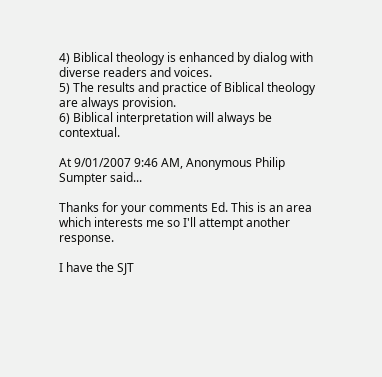4) Biblical theology is enhanced by dialog with diverse readers and voices.
5) The results and practice of Biblical theology are always provision.
6) Biblical interpretation will always be contextual.

At 9/01/2007 9:46 AM, Anonymous Philip Sumpter said...

Thanks for your comments Ed. This is an area which interests me so I'll attempt another response.

I have the SJT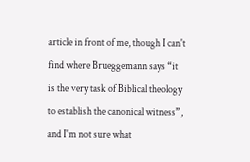article in front of me, though I can't find where Brueggemann says “it is the very task of Biblical theology to establish the canonical witness”, and I'm not sure what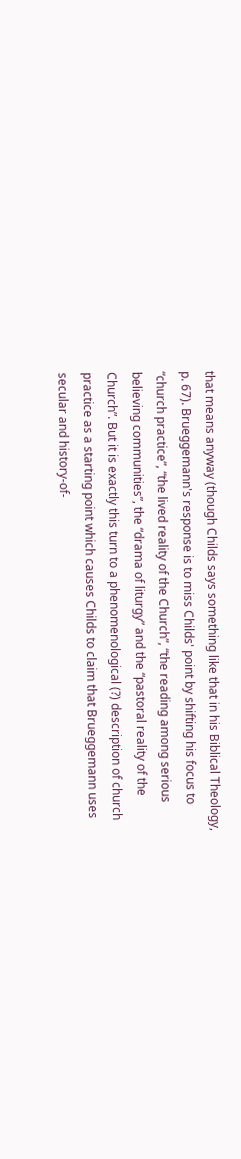that means anyway (though Childs says something like that in his Biblical Theology, p. 67). Brueggemann's response is to miss Childs' point by shifting his focus to “church practice”, “the lived reality of the Church”, “the reading among serious believing communities”, the “drama of liturgy” and the “pastoral reality of the Church”. But it is exactly this turn to a phenomenological (?) description of church practice as a starting point which causes Childs to claim that Brueggemann uses secular and history-of-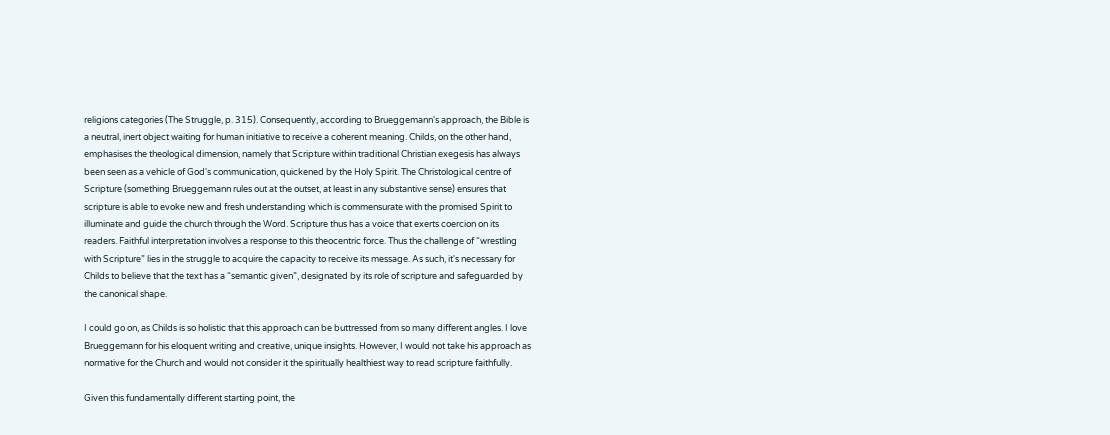religions categories (The Struggle, p. 315). Consequently, according to Brueggemann's approach, the Bible is a neutral, inert object waiting for human initiative to receive a coherent meaning. Childs, on the other hand, emphasises the theological dimension, namely that Scripture within traditional Christian exegesis has always been seen as a vehicle of God's communication, quickened by the Holy Spirit. The Christological centre of Scripture (something Brueggemann rules out at the outset, at least in any substantive sense) ensures that scripture is able to evoke new and fresh understanding which is commensurate with the promised Spirit to illuminate and guide the church through the Word. Scripture thus has a voice that exerts coercion on its readers. Faithful interpretation involves a response to this theocentric force. Thus the challenge of “wrestling with Scripture” lies in the struggle to acquire the capacity to receive its message. As such, it's necessary for Childs to believe that the text has a “semantic given”, designated by its role of scripture and safeguarded by the canonical shape.

I could go on, as Childs is so holistic that this approach can be buttressed from so many different angles. I love Brueggemann for his eloquent writing and creative, unique insights. However, I would not take his approach as normative for the Church and would not consider it the spiritually healthiest way to read scripture faithfully.

Given this fundamentally different starting point, the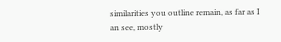similarities you outline remain, as far as I an see, mostly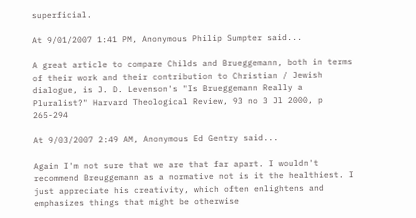superficial.

At 9/01/2007 1:41 PM, Anonymous Philip Sumpter said...

A great article to compare Childs and Brueggemann, both in terms of their work and their contribution to Christian / Jewish dialogue, is J. D. Levenson's "Is Brueggemann Really a Pluralist?" Harvard Theological Review, 93 no 3 Jl 2000, p 265-294

At 9/03/2007 2:49 AM, Anonymous Ed Gentry said...

Again I'm not sure that we are that far apart. I wouldn't recommend Breuggemann as a normative not is it the healthiest. I just appreciate his creativity, which often enlightens and emphasizes things that might be otherwise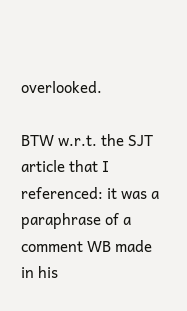overlooked.

BTW w.r.t. the SJT article that I referenced: it was a paraphrase of a comment WB made in his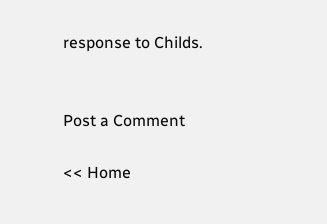response to Childs.


Post a Comment

<< Home